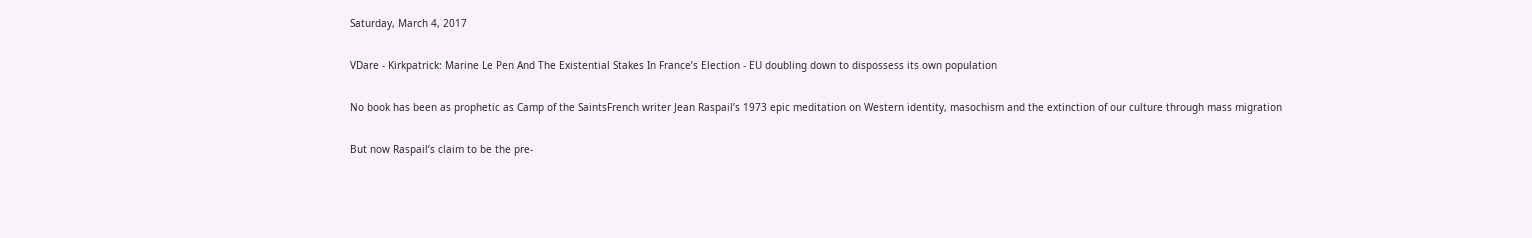Saturday, March 4, 2017

VDare - Kirkpatrick: Marine Le Pen And The Existential Stakes In France’s Election - EU doubling down to dispossess its own population

No book has been as prophetic as Camp of the SaintsFrench writer Jean Raspail’s 1973 epic meditation on Western identity, masochism and the extinction of our culture through mass migration

But now Raspail’s claim to be the pre-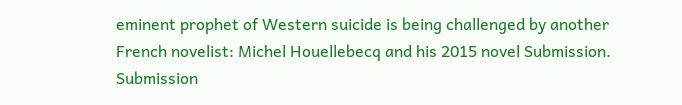eminent prophet of Western suicide is being challenged by another French novelist: Michel Houellebecq and his 2015 novel Submission. Submission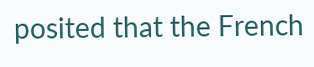posited that the French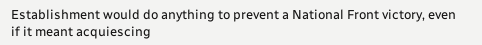Establishment would do anything to prevent a National Front victory, even if it meant acquiescing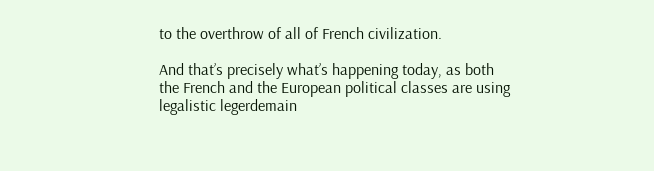to the overthrow of all of French civilization.

And that’s precisely what’s happening today, as both the French and the European political classes are using legalistic legerdemain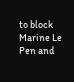to block Marine Le Pen and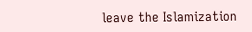leave the Islamization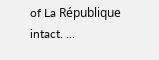of La République intact. ...